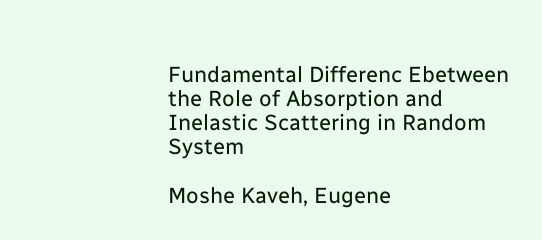Fundamental Differenc Ebetween the Role of Absorption and Inelastic Scattering in Random System

Moshe Kaveh, Eugene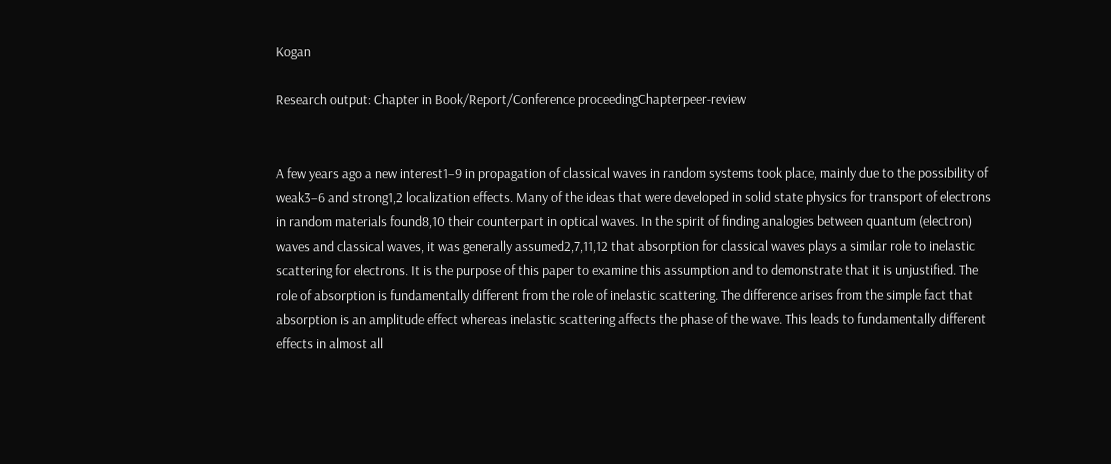Kogan

Research output: Chapter in Book/Report/Conference proceedingChapterpeer-review


A few years ago a new interest1–9 in propagation of classical waves in random systems took place, mainly due to the possibility of weak3–6 and strong1,2 localization effects. Many of the ideas that were developed in solid state physics for transport of electrons in random materials found8,10 their counterpart in optical waves. In the spirit of finding analogies between quantum (electron) waves and classical waves, it was generally assumed2,7,11,12 that absorption for classical waves plays a similar role to inelastic scattering for electrons. It is the purpose of this paper to examine this assumption and to demonstrate that it is unjustified. The role of absorption is fundamentally different from the role of inelastic scattering. The difference arises from the simple fact that absorption is an amplitude effect whereas inelastic scattering affects the phase of the wave. This leads to fundamentally different effects in almost all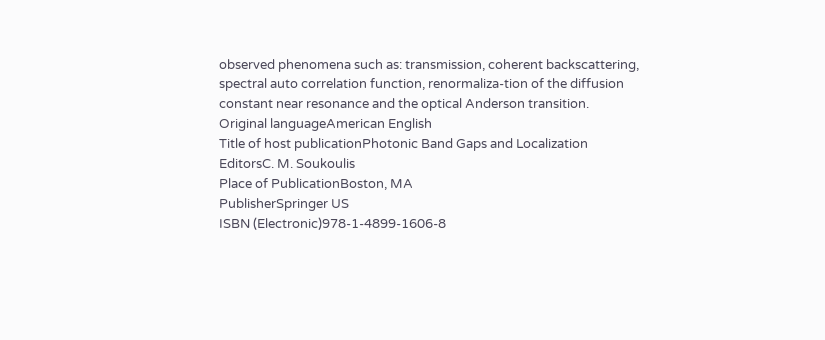observed phenomena such as: transmission, coherent backscattering, spectral auto correlation function, renormaliza-tion of the diffusion constant near resonance and the optical Anderson transition.
Original languageAmerican English
Title of host publicationPhotonic Band Gaps and Localization
EditorsC. M. Soukoulis
Place of PublicationBoston, MA
PublisherSpringer US
ISBN (Electronic)978-1-4899-1606-8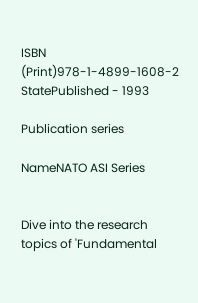ISBN (Print)978-1-4899-1608-2
StatePublished - 1993

Publication series

NameNATO ASI Series


Dive into the research topics of 'Fundamental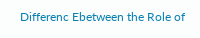Differenc Ebetween the Role of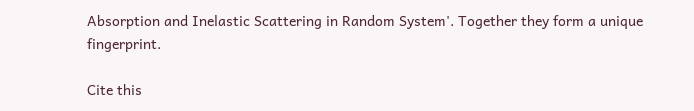Absorption and Inelastic Scattering in Random System'. Together they form a unique fingerprint.

Cite this